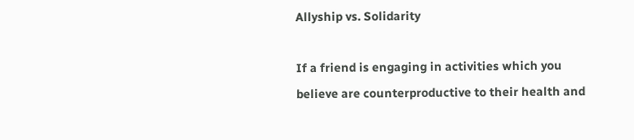Allyship vs. Solidarity

If a friend is engaging in activities which you believe are counterproductive to their health and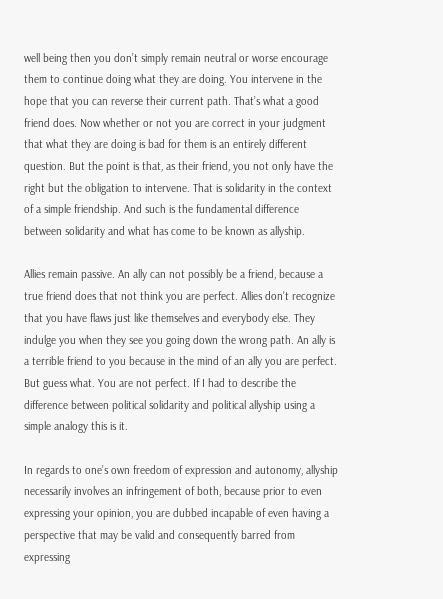well being then you don’t simply remain neutral or worse encourage them to continue doing what they are doing. You intervene in the hope that you can reverse their current path. That’s what a good friend does. Now whether or not you are correct in your judgment that what they are doing is bad for them is an entirely different question. But the point is that, as their friend, you not only have the right but the obligation to intervene. That is solidarity in the context of a simple friendship. And such is the fundamental difference between solidarity and what has come to be known as allyship.

Allies remain passive. An ally can not possibly be a friend, because a true friend does that not think you are perfect. Allies don’t recognize that you have flaws just like themselves and everybody else. They indulge you when they see you going down the wrong path. An ally is a terrible friend to you because in the mind of an ally you are perfect. But guess what. You are not perfect. If I had to describe the difference between political solidarity and political allyship using a simple analogy this is it.

In regards to one’s own freedom of expression and autonomy, allyship necessarily involves an infringement of both, because prior to even expressing your opinion, you are dubbed incapable of even having a perspective that may be valid and consequently barred from expressing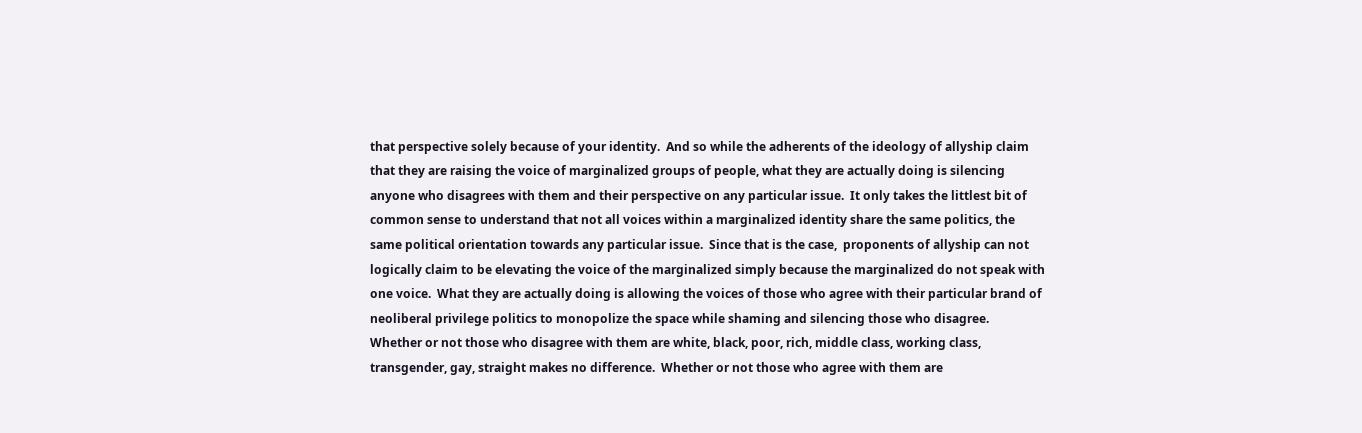that perspective solely because of your identity.  And so while the adherents of the ideology of allyship claim that they are raising the voice of marginalized groups of people, what they are actually doing is silencing anyone who disagrees with them and their perspective on any particular issue.  It only takes the littlest bit of common sense to understand that not all voices within a marginalized identity share the same politics, the same political orientation towards any particular issue.  Since that is the case,  proponents of allyship can not logically claim to be elevating the voice of the marginalized simply because the marginalized do not speak with one voice.  What they are actually doing is allowing the voices of those who agree with their particular brand of neoliberal privilege politics to monopolize the space while shaming and silencing those who disagree.  Whether or not those who disagree with them are white, black, poor, rich, middle class, working class, transgender, gay, straight makes no difference.  Whether or not those who agree with them are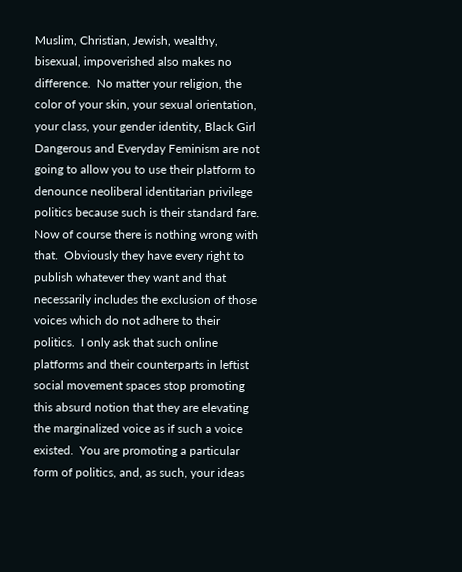Muslim, Christian, Jewish, wealthy, bisexual, impoverished also makes no difference.  No matter your religion, the color of your skin, your sexual orientation, your class, your gender identity, Black Girl Dangerous and Everyday Feminism are not going to allow you to use their platform to denounce neoliberal identitarian privilege politics because such is their standard fare.  Now of course there is nothing wrong with that.  Obviously they have every right to publish whatever they want and that necessarily includes the exclusion of those voices which do not adhere to their politics.  I only ask that such online platforms and their counterparts in leftist social movement spaces stop promoting this absurd notion that they are elevating the marginalized voice as if such a voice existed.  You are promoting a particular form of politics, and, as such, your ideas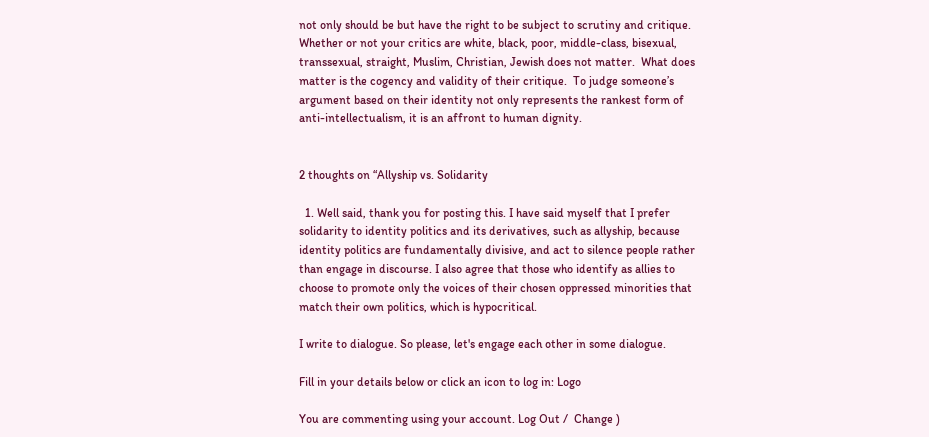not only should be but have the right to be subject to scrutiny and critique.  Whether or not your critics are white, black, poor, middle-class, bisexual, transsexual, straight, Muslim, Christian, Jewish does not matter.  What does matter is the cogency and validity of their critique.  To judge someone’s argument based on their identity not only represents the rankest form of anti-intellectualism, it is an affront to human dignity.


2 thoughts on “Allyship vs. Solidarity

  1. Well said, thank you for posting this. I have said myself that I prefer solidarity to identity politics and its derivatives, such as allyship, because identity politics are fundamentally divisive, and act to silence people rather than engage in discourse. I also agree that those who identify as allies to choose to promote only the voices of their chosen oppressed minorities that match their own politics, which is hypocritical.

I write to dialogue. So please, let's engage each other in some dialogue.

Fill in your details below or click an icon to log in: Logo

You are commenting using your account. Log Out /  Change )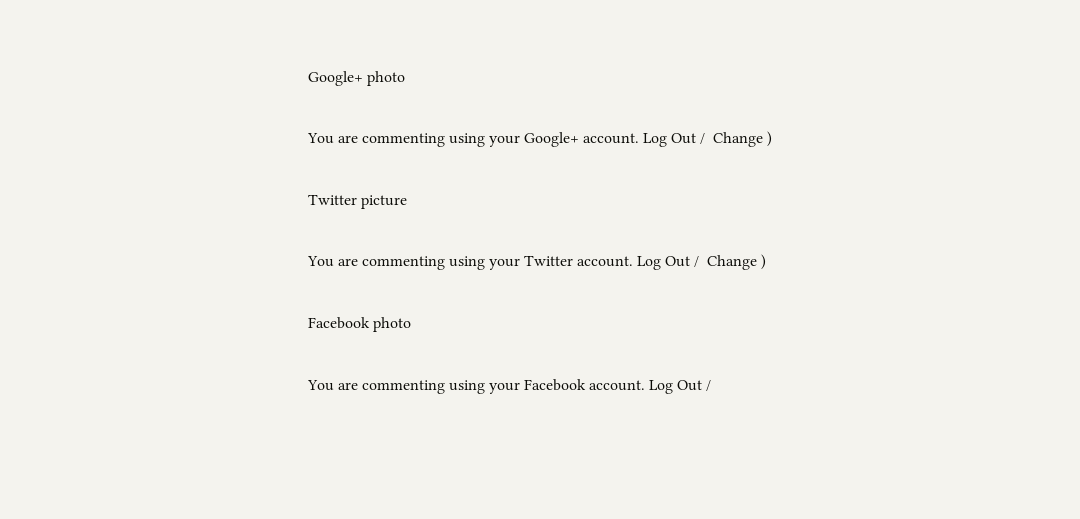Google+ photo

You are commenting using your Google+ account. Log Out /  Change )

Twitter picture

You are commenting using your Twitter account. Log Out /  Change )

Facebook photo

You are commenting using your Facebook account. Log Out /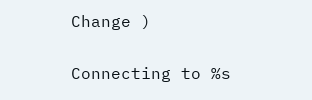Change )


Connecting to %s